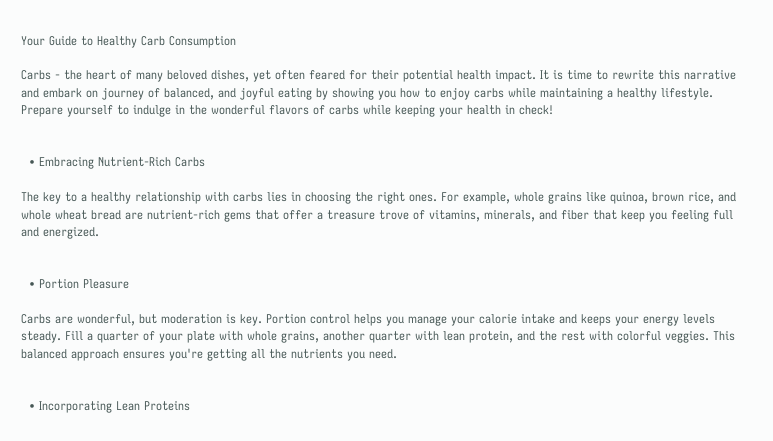Your Guide to Healthy Carb Consumption

Carbs - the heart of many beloved dishes, yet often feared for their potential health impact. It is time to rewrite this narrative and embark on journey of balanced, and joyful eating by showing you how to enjoy carbs while maintaining a healthy lifestyle. Prepare yourself to indulge in the wonderful flavors of carbs while keeping your health in check!


  • Embracing Nutrient-Rich Carbs

The key to a healthy relationship with carbs lies in choosing the right ones. For example, whole grains like quinoa, brown rice, and whole wheat bread are nutrient-rich gems that offer a treasure trove of vitamins, minerals, and fiber that keep you feeling full and energized.


  • Portion Pleasure

Carbs are wonderful, but moderation is key. Portion control helps you manage your calorie intake and keeps your energy levels steady. Fill a quarter of your plate with whole grains, another quarter with lean protein, and the rest with colorful veggies. This balanced approach ensures you're getting all the nutrients you need.


  • Incorporating Lean Proteins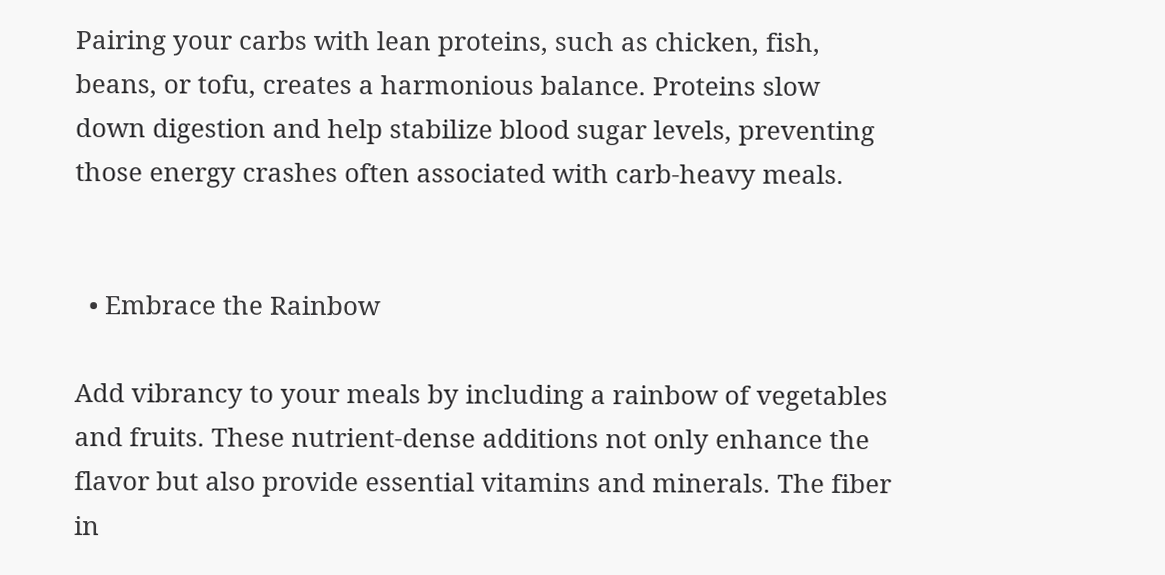Pairing your carbs with lean proteins, such as chicken, fish, beans, or tofu, creates a harmonious balance. Proteins slow down digestion and help stabilize blood sugar levels, preventing those energy crashes often associated with carb-heavy meals.


  • Embrace the Rainbow

Add vibrancy to your meals by including a rainbow of vegetables and fruits. These nutrient-dense additions not only enhance the flavor but also provide essential vitamins and minerals. The fiber in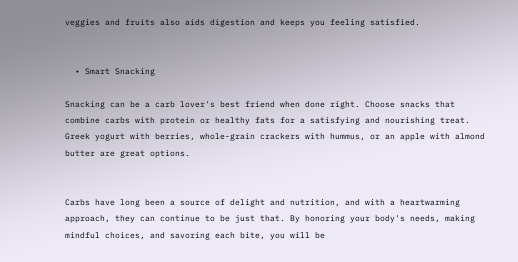veggies and fruits also aids digestion and keeps you feeling satisfied.


  • Smart Snacking

Snacking can be a carb lover's best friend when done right. Choose snacks that combine carbs with protein or healthy fats for a satisfying and nourishing treat. Greek yogurt with berries, whole-grain crackers with hummus, or an apple with almond butter are great options.


Carbs have long been a source of delight and nutrition, and with a heartwarming approach, they can continue to be just that. By honoring your body's needs, making mindful choices, and savoring each bite, you will be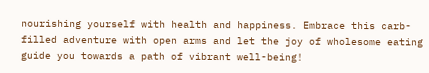nourishing yourself with health and happiness. Embrace this carb-filled adventure with open arms and let the joy of wholesome eating guide you towards a path of vibrant well-being!